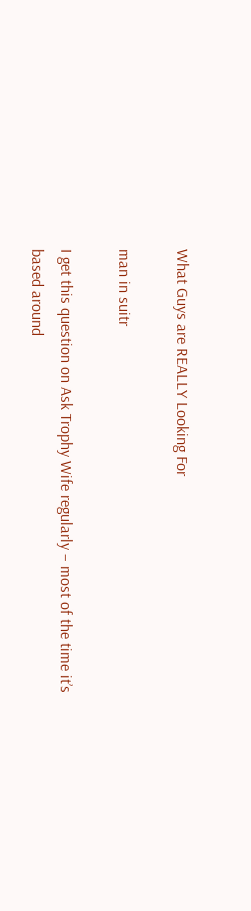What Guys are REALLY Looking For

man in suitr

I get this question on Ask Trophy Wife regularly – most of the time it’s based around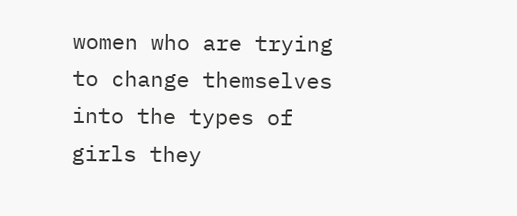women who are trying to change themselves into the types of girls they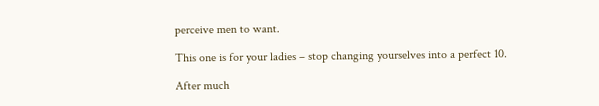perceive men to want.

This one is for your ladies – stop changing yourselves into a perfect 10.

After much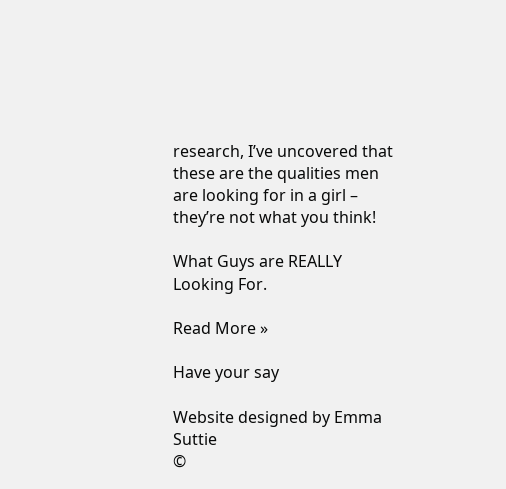research, I’ve uncovered that these are the qualities men are looking for in a girl – they’re not what you think!

What Guys are REALLY Looking For.

Read More »

Have your say

Website designed by Emma Suttie
©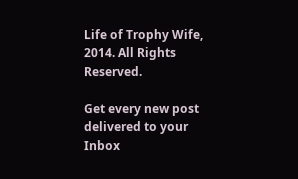Life of Trophy Wife, 2014. All Rights Reserved.

Get every new post delivered to your Inbox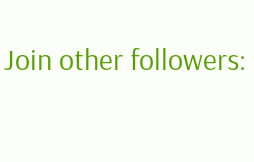Join other followers: